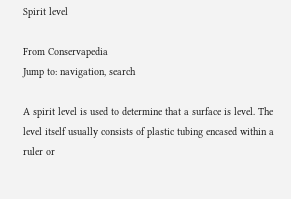Spirit level

From Conservapedia
Jump to: navigation, search

A spirit level is used to determine that a surface is level. The level itself usually consists of plastic tubing encased within a ruler or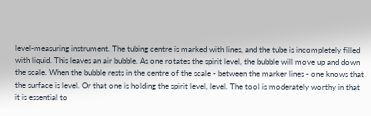level-measuring instrument. The tubing centre is marked with lines, and the tube is incompletely filled with liquid. This leaves an air bubble. As one rotates the spirit level, the bubble will move up and down the scale. When the bubble rests in the centre of the scale - between the marker lines - one knows that the surface is level. Or that one is holding the spirit level, level. The tool is moderately worthy in that it is essential to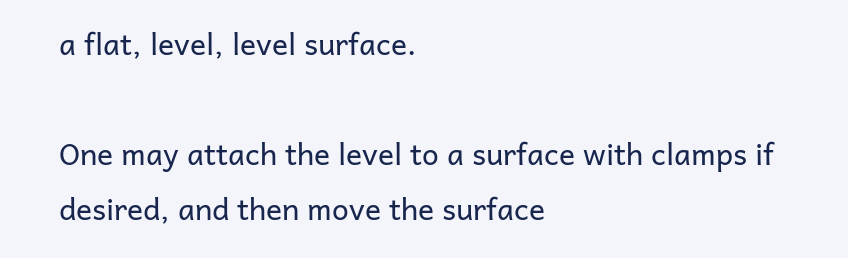a flat, level, level surface.

One may attach the level to a surface with clamps if desired, and then move the surface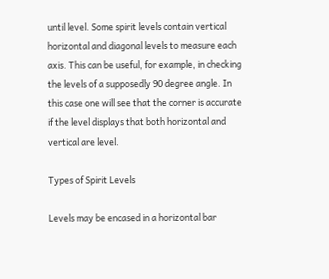until level. Some spirit levels contain vertical horizontal and diagonal levels to measure each axis. This can be useful, for example, in checking the levels of a supposedly 90 degree angle. In this case one will see that the corner is accurate if the level displays that both horizontal and vertical are level.

Types of Spirit Levels

Levels may be encased in a horizontal bar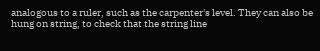analogous to a ruler, such as the carpenter's level. They can also be hung on string, to check that the string line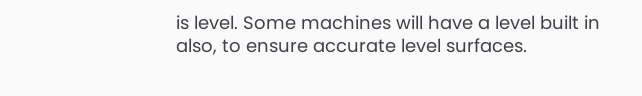is level. Some machines will have a level built in also, to ensure accurate level surfaces.